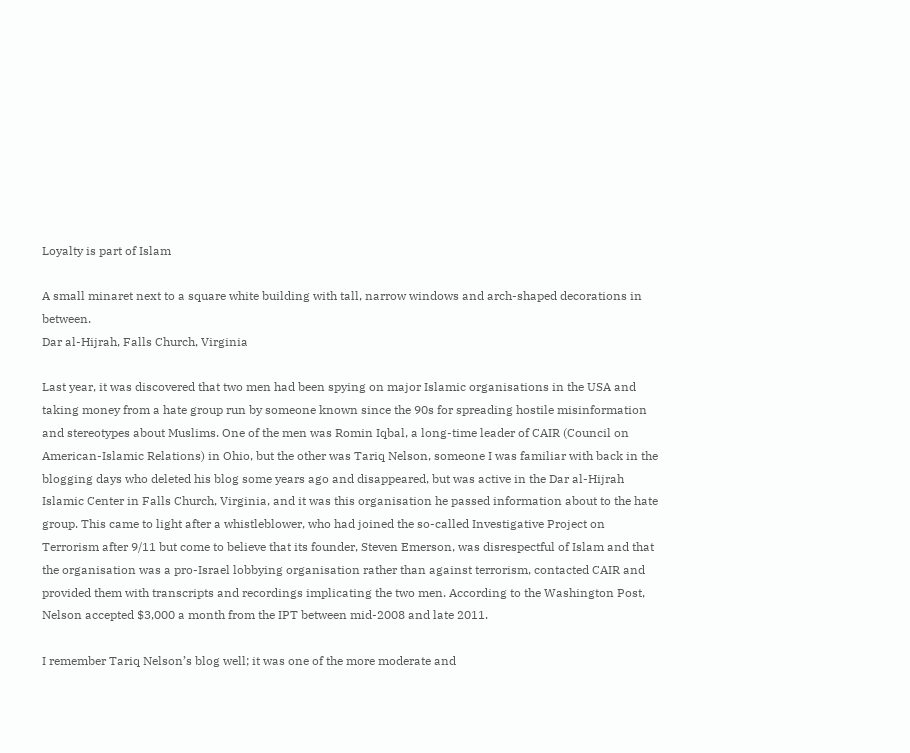Loyalty is part of Islam

A small minaret next to a square white building with tall, narrow windows and arch-shaped decorations in between.
Dar al-Hijrah, Falls Church, Virginia

Last year, it was discovered that two men had been spying on major Islamic organisations in the USA and taking money from a hate group run by someone known since the 90s for spreading hostile misinformation and stereotypes about Muslims. One of the men was Romin Iqbal, a long-time leader of CAIR (Council on American-Islamic Relations) in Ohio, but the other was Tariq Nelson, someone I was familiar with back in the blogging days who deleted his blog some years ago and disappeared, but was active in the Dar al-Hijrah Islamic Center in Falls Church, Virginia, and it was this organisation he passed information about to the hate group. This came to light after a whistleblower, who had joined the so-called Investigative Project on Terrorism after 9/11 but come to believe that its founder, Steven Emerson, was disrespectful of Islam and that the organisation was a pro-Israel lobbying organisation rather than against terrorism, contacted CAIR and provided them with transcripts and recordings implicating the two men. According to the Washington Post, Nelson accepted $3,000 a month from the IPT between mid-2008 and late 2011.

I remember Tariq Nelson’s blog well; it was one of the more moderate and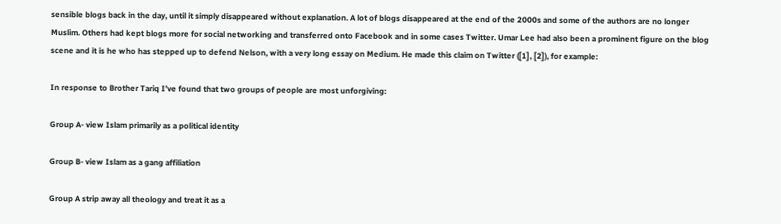sensible blogs back in the day, until it simply disappeared without explanation. A lot of blogs disappeared at the end of the 2000s and some of the authors are no longer Muslim. Others had kept blogs more for social networking and transferred onto Facebook and in some cases Twitter. Umar Lee had also been a prominent figure on the blog scene and it is he who has stepped up to defend Nelson, with a very long essay on Medium. He made this claim on Twitter ([1], [2]), for example:

In response to Brother Tariq I’ve found that two groups of people are most unforgiving:

Group A- view Islam primarily as a political identity

Group B- view Islam as a gang affiliation

Group A strip away all theology and treat it as a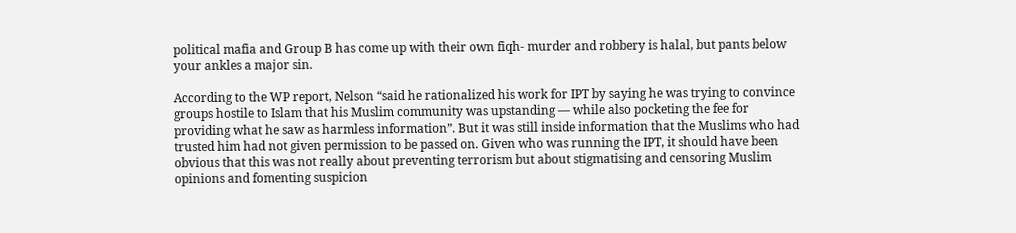political mafia and Group B has come up with their own fiqh- murder and robbery is halal, but pants below your ankles a major sin.

According to the WP report, Nelson “said he rationalized his work for IPT by saying he was trying to convince groups hostile to Islam that his Muslim community was upstanding — while also pocketing the fee for providing what he saw as harmless information”. But it was still inside information that the Muslims who had trusted him had not given permission to be passed on. Given who was running the IPT, it should have been obvious that this was not really about preventing terrorism but about stigmatising and censoring Muslim opinions and fomenting suspicion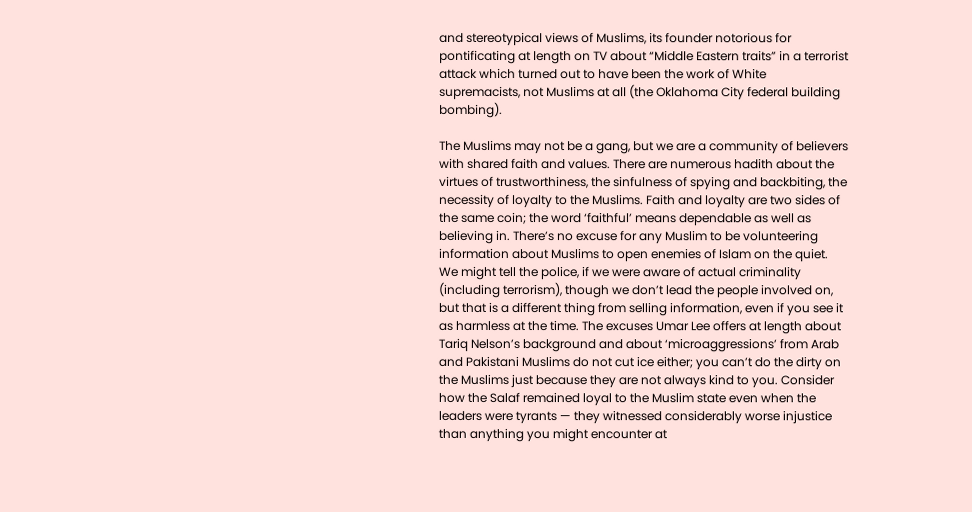and stereotypical views of Muslims, its founder notorious for pontificating at length on TV about “Middle Eastern traits” in a terrorist attack which turned out to have been the work of White supremacists, not Muslims at all (the Oklahoma City federal building bombing).

The Muslims may not be a gang, but we are a community of believers with shared faith and values. There are numerous hadith about the virtues of trustworthiness, the sinfulness of spying and backbiting, the necessity of loyalty to the Muslims. Faith and loyalty are two sides of the same coin; the word ‘faithful’ means dependable as well as believing in. There’s no excuse for any Muslim to be volunteering information about Muslims to open enemies of Islam on the quiet. We might tell the police, if we were aware of actual criminality (including terrorism), though we don’t lead the people involved on, but that is a different thing from selling information, even if you see it as harmless at the time. The excuses Umar Lee offers at length about Tariq Nelson’s background and about ‘microaggressions’ from Arab and Pakistani Muslims do not cut ice either; you can’t do the dirty on the Muslims just because they are not always kind to you. Consider how the Salaf remained loyal to the Muslim state even when the leaders were tyrants — they witnessed considerably worse injustice than anything you might encounter at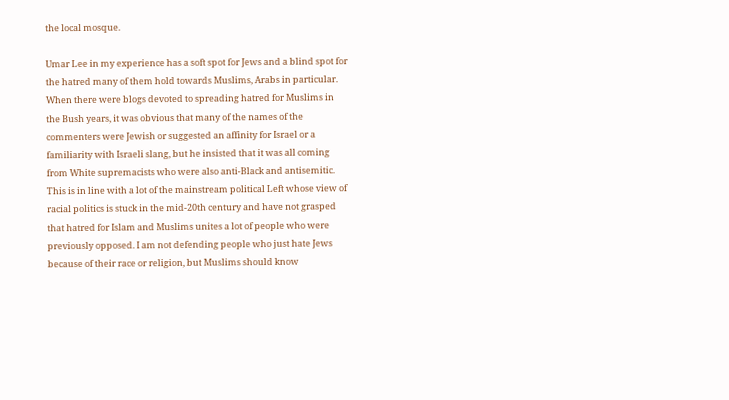the local mosque.

Umar Lee in my experience has a soft spot for Jews and a blind spot for the hatred many of them hold towards Muslims, Arabs in particular. When there were blogs devoted to spreading hatred for Muslims in the Bush years, it was obvious that many of the names of the commenters were Jewish or suggested an affinity for Israel or a familiarity with Israeli slang, but he insisted that it was all coming from White supremacists who were also anti-Black and antisemitic. This is in line with a lot of the mainstream political Left whose view of racial politics is stuck in the mid-20th century and have not grasped that hatred for Islam and Muslims unites a lot of people who were previously opposed. I am not defending people who just hate Jews because of their race or religion, but Muslims should know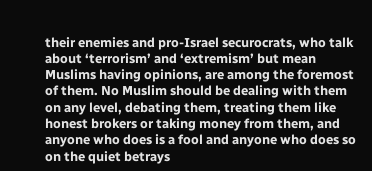their enemies and pro-Israel securocrats, who talk about ‘terrorism’ and ‘extremism’ but mean Muslims having opinions, are among the foremost of them. No Muslim should be dealing with them on any level, debating them, treating them like honest brokers or taking money from them, and anyone who does is a fool and anyone who does so on the quiet betrays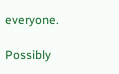everyone.

Possibly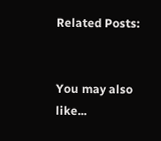Related Posts:


You may also like...